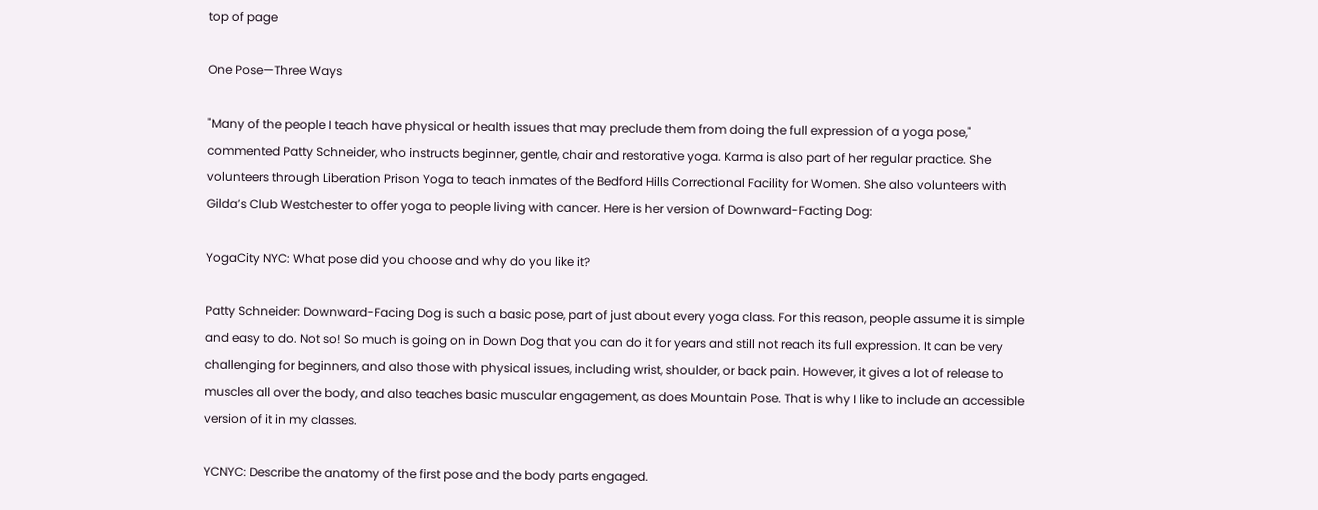top of page

One Pose—Three Ways

"Many of the people I teach have physical or health issues that may preclude them from doing the full expression of a yoga pose," commented Patty Schneider, who instructs beginner, gentle, chair and restorative yoga. Karma is also part of her regular practice. She volunteers through Liberation Prison Yoga to teach inmates of the Bedford Hills Correctional Facility for Women. She also volunteers with Gilda’s Club Westchester to offer yoga to people living with cancer. Here is her version of Downward-Facting Dog:

YogaCity NYC: What pose did you choose and why do you like it?

Patty Schneider: Downward-Facing Dog is such a basic pose, part of just about every yoga class. For this reason, people assume it is simple and easy to do. Not so! So much is going on in Down Dog that you can do it for years and still not reach its full expression. It can be very challenging for beginners, and also those with physical issues, including wrist, shoulder, or back pain. However, it gives a lot of release to muscles all over the body, and also teaches basic muscular engagement, as does Mountain Pose. That is why I like to include an accessible version of it in my classes.

YCNYC: Describe the anatomy of the first pose and the body parts engaged.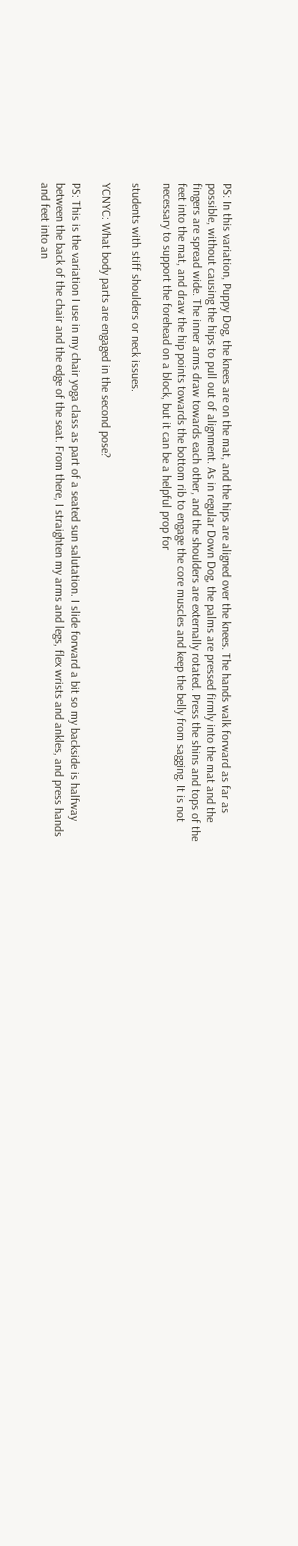PS: In this variation, Puppy Dog, the knees are on the mat, and the hips are aligned over the knees. The hands walk forward as far as possible, without causing the hips to pull out of alignment. As in regular Down Dog, the palms are pressed firmly into the mat and the fingers are spread wide. The inner arms draw towards each other, and the shoulders are externally rotated. Press the shins and tops of the feet into the mat, and draw the hip points towards the bottom rib to engage the core muscles and keep the belly from sagging. It is not necessary to support the forehead on a block, but it can be a helpful prop for

students with stiff shoulders or neck issues.

YCNYC: What body parts are engaged in the second pose?

PS: This is the variation I use in my chair yoga class as part of a seated sun salutation. I slide forward a bit so my backside is halfway between the back of the chair and the edge of the seat. From there, I straighten my arms and legs, flex wrists and ankles, and press hands and feet into an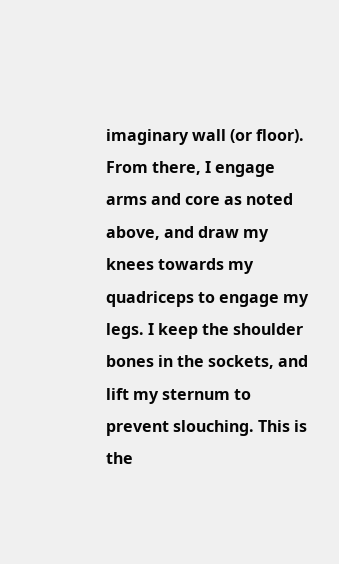imaginary wall (or floor). From there, I engage arms and core as noted above, and draw my knees towards my quadriceps to engage my legs. I keep the shoulder bones in the sockets, and lift my sternum to prevent slouching. This is the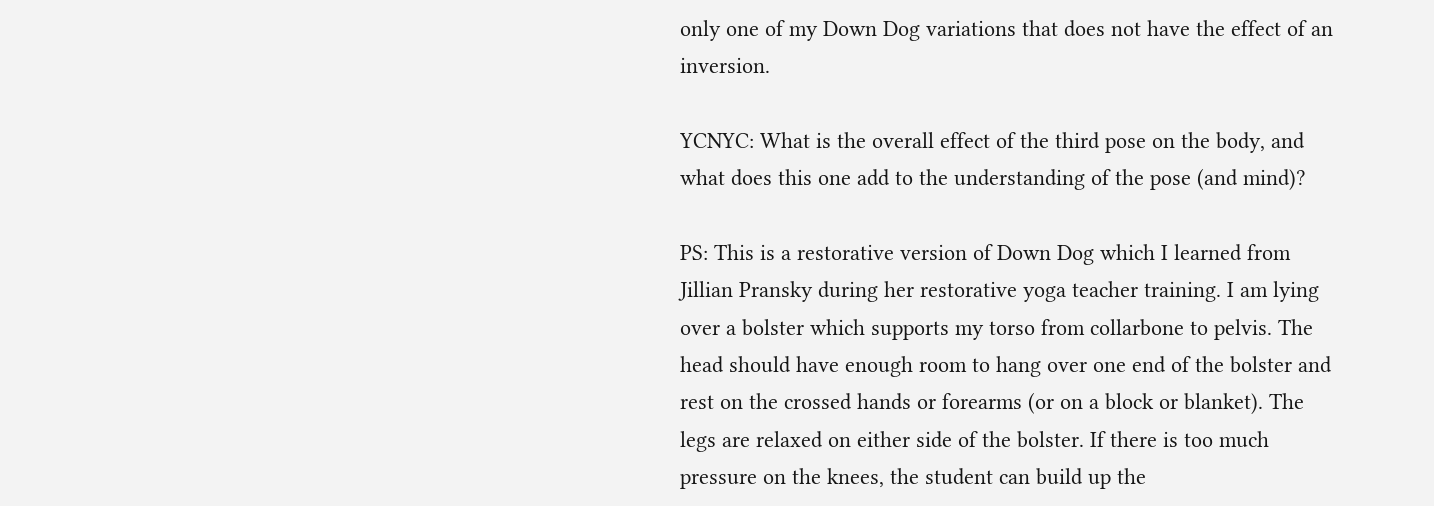only one of my Down Dog variations that does not have the effect of an inversion.

YCNYC: What is the overall effect of the third pose on the body, and what does this one add to the understanding of the pose (and mind)?

PS: This is a restorative version of Down Dog which I learned from Jillian Pransky during her restorative yoga teacher training. I am lying over a bolster which supports my torso from collarbone to pelvis. The head should have enough room to hang over one end of the bolster and rest on the crossed hands or forearms (or on a block or blanket). The legs are relaxed on either side of the bolster. If there is too much pressure on the knees, the student can build up the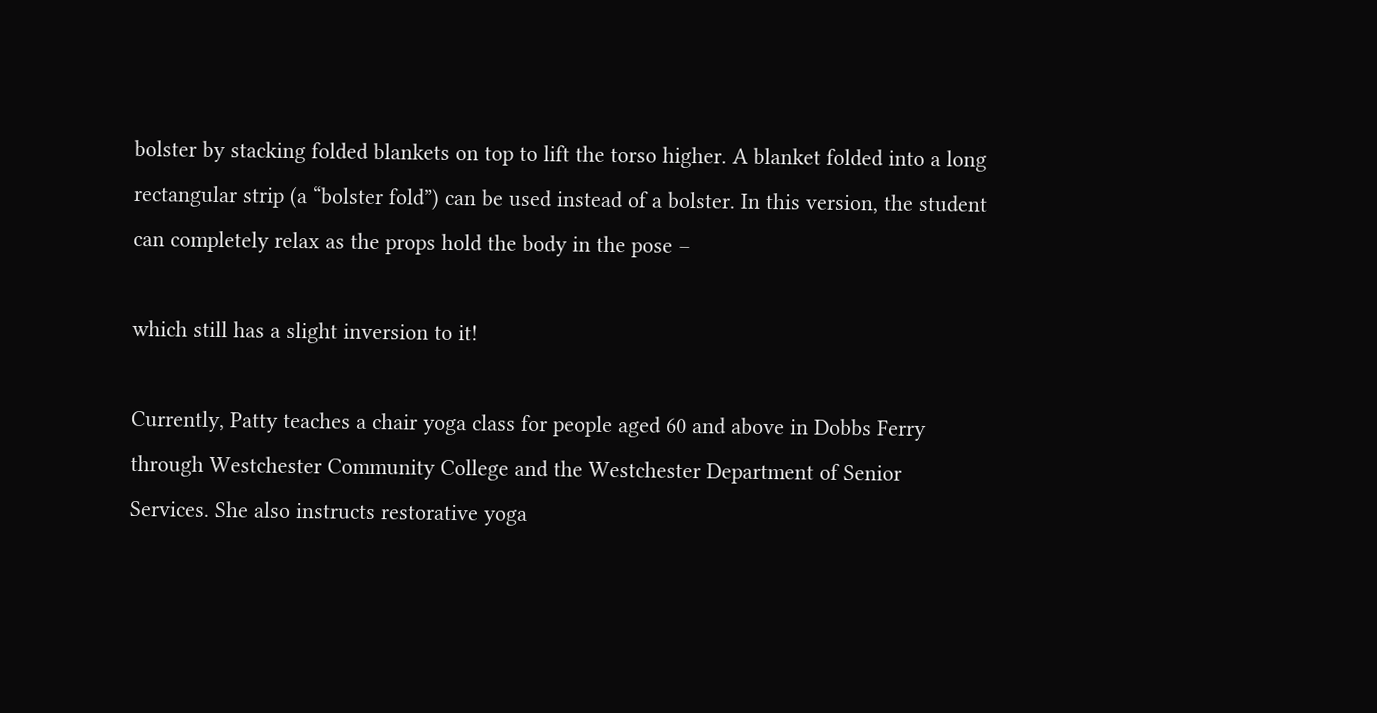bolster by stacking folded blankets on top to lift the torso higher. A blanket folded into a long rectangular strip (a “bolster fold”) can be used instead of a bolster. In this version, the student can completely relax as the props hold the body in the pose –

which still has a slight inversion to it!

Currently, Patty teaches a chair yoga class for people aged 60 and above in Dobbs Ferry through Westchester Community College and the Westchester Department of Senior Services. She also instructs restorative yoga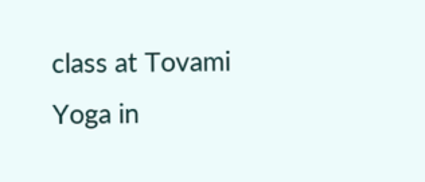class at Tovami Yoga in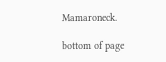Mamaroneck.

bottom of page